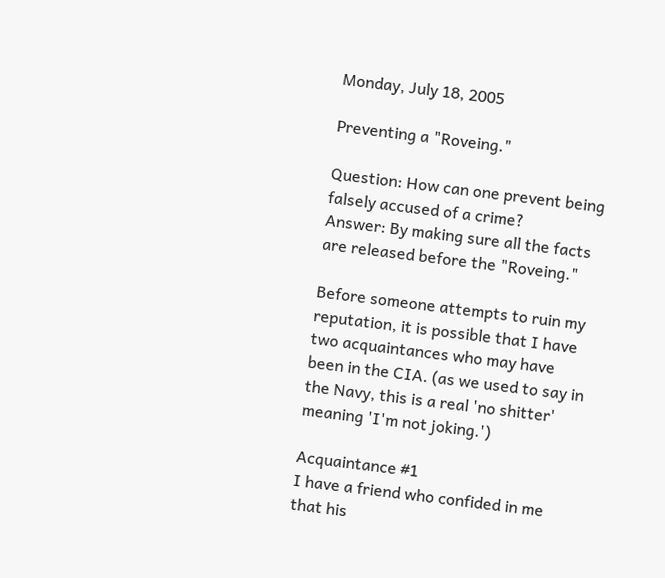Monday, July 18, 2005

Preventing a "Roveing."

Question: How can one prevent being falsely accused of a crime?
Answer: By making sure all the facts are released before the "Roveing."

Before someone attempts to ruin my reputation, it is possible that I have two acquaintances who may have been in the CIA. (as we used to say in the Navy, this is a real 'no shitter' meaning 'I'm not joking.')

Acquaintance #1
I have a friend who confided in me that his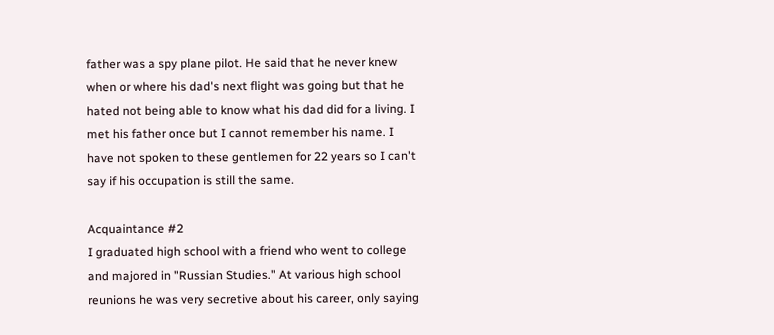father was a spy plane pilot. He said that he never knew when or where his dad's next flight was going but that he hated not being able to know what his dad did for a living. I met his father once but I cannot remember his name. I have not spoken to these gentlemen for 22 years so I can't say if his occupation is still the same.

Acquaintance #2
I graduated high school with a friend who went to college and majored in "Russian Studies." At various high school reunions he was very secretive about his career, only saying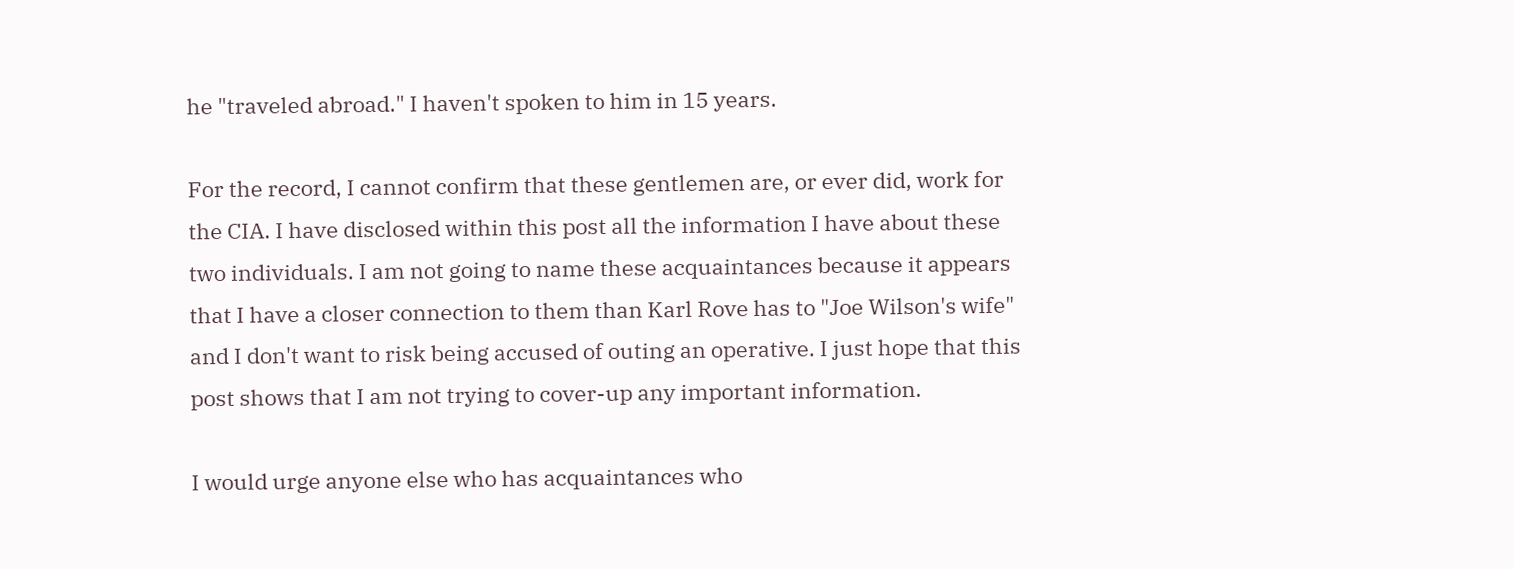he "traveled abroad." I haven't spoken to him in 15 years.

For the record, I cannot confirm that these gentlemen are, or ever did, work for the CIA. I have disclosed within this post all the information I have about these two individuals. I am not going to name these acquaintances because it appears that I have a closer connection to them than Karl Rove has to "Joe Wilson's wife" and I don't want to risk being accused of outing an operative. I just hope that this post shows that I am not trying to cover-up any important information.

I would urge anyone else who has acquaintances who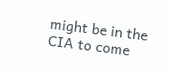might be in the CIA to come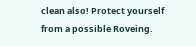clean also! Protect yourself from a possible Roveing.